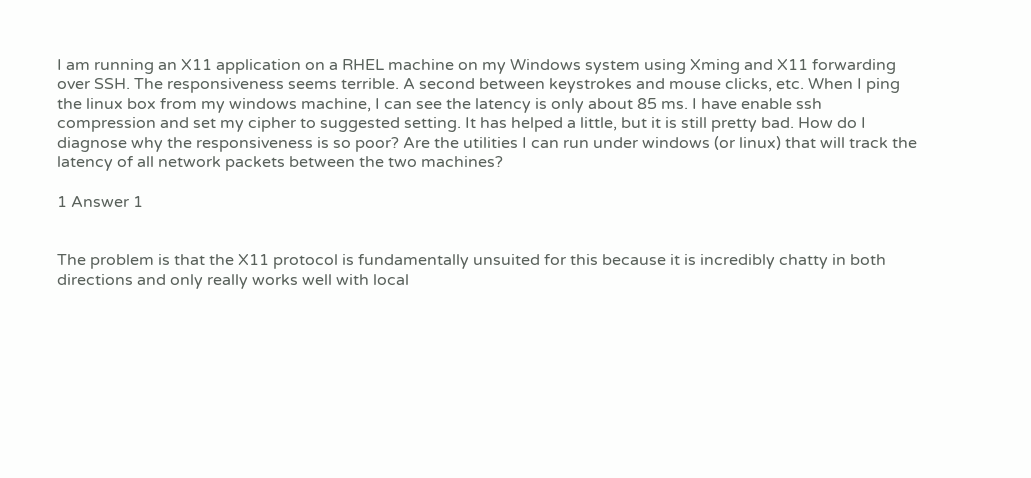I am running an X11 application on a RHEL machine on my Windows system using Xming and X11 forwarding over SSH. The responsiveness seems terrible. A second between keystrokes and mouse clicks, etc. When I ping the linux box from my windows machine, I can see the latency is only about 85 ms. I have enable ssh compression and set my cipher to suggested setting. It has helped a little, but it is still pretty bad. How do I diagnose why the responsiveness is so poor? Are the utilities I can run under windows (or linux) that will track the latency of all network packets between the two machines?

1 Answer 1


The problem is that the X11 protocol is fundamentally unsuited for this because it is incredibly chatty in both directions and only really works well with local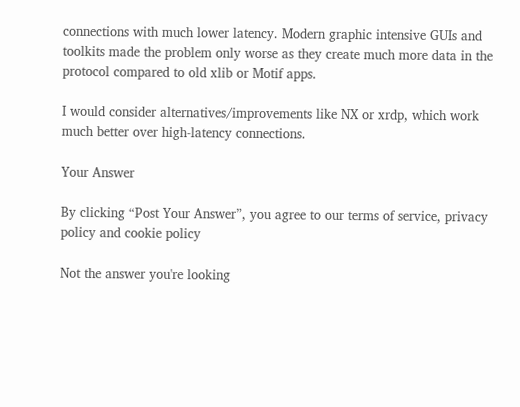connections with much lower latency. Modern graphic intensive GUIs and toolkits made the problem only worse as they create much more data in the protocol compared to old xlib or Motif apps.

I would consider alternatives/improvements like NX or xrdp, which work much better over high-latency connections.

Your Answer

By clicking “Post Your Answer”, you agree to our terms of service, privacy policy and cookie policy

Not the answer you're looking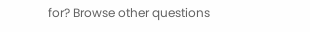for? Browse other questions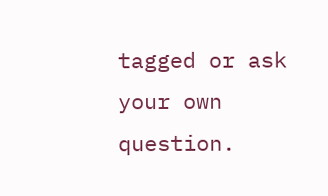tagged or ask your own question.